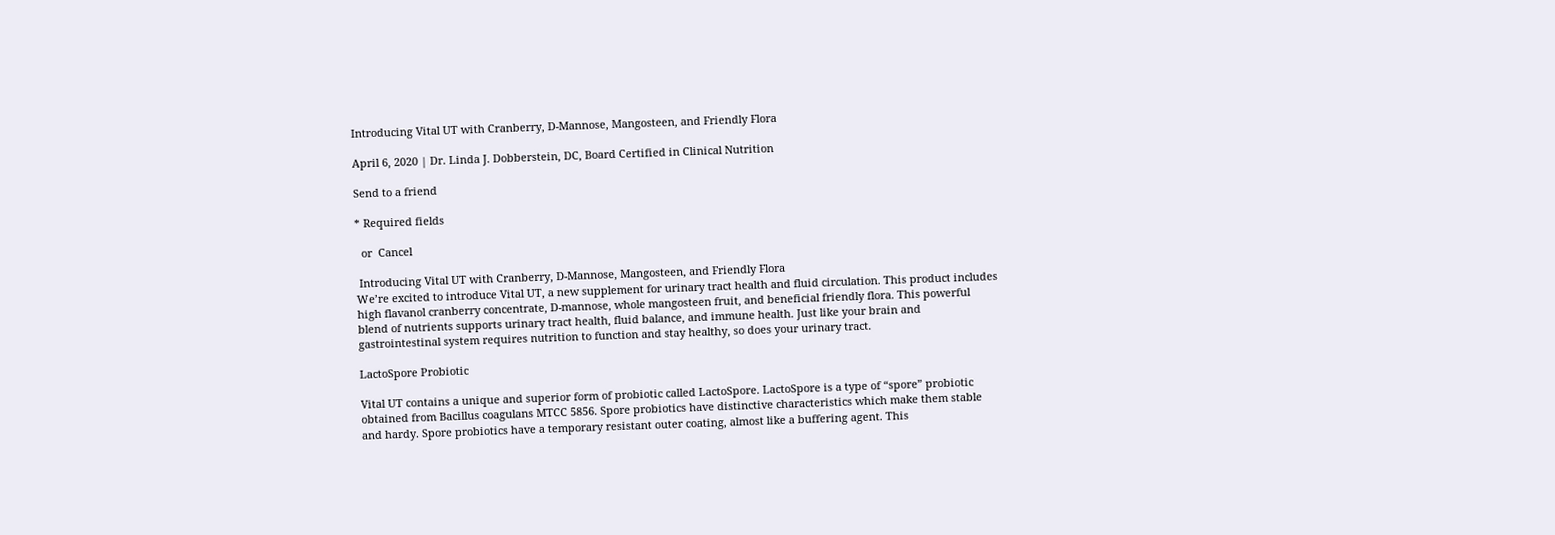Introducing Vital UT with Cranberry, D-Mannose, Mangosteen, and Friendly Flora

April 6, 2020 | Dr. Linda J. Dobberstein, DC, Board Certified in Clinical Nutrition

Send to a friend

* Required fields

  or  Cancel

 Introducing Vital UT with Cranberry, D-Mannose, Mangosteen, and Friendly Flora
We’re excited to introduce Vital UT, a new supplement for urinary tract health and fluid circulation. This product includes high flavanol cranberry concentrate, D-mannose, whole mangosteen fruit, and beneficial friendly flora. This powerful blend of nutrients supports urinary tract health, fluid balance, and immune health. Just like your brain and gastrointestinal system requires nutrition to function and stay healthy, so does your urinary tract.

LactoSpore Probiotic

Vital UT contains a unique and superior form of probiotic called LactoSpore. LactoSpore is a type of “spore” probiotic obtained from Bacillus coagulans MTCC 5856. Spore probiotics have distinctive characteristics which make them stable and hardy. Spore probiotics have a temporary resistant outer coating, almost like a buffering agent. This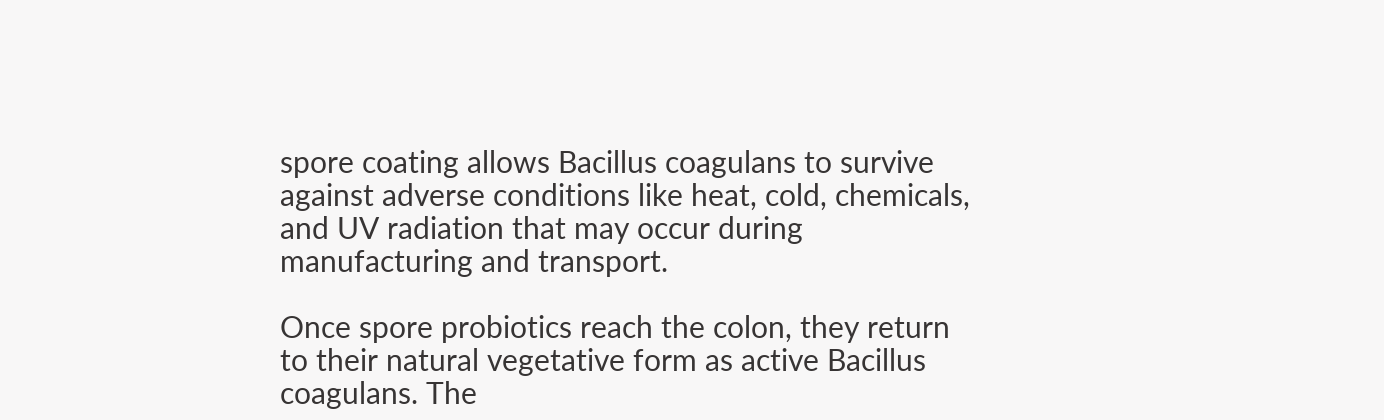spore coating allows Bacillus coagulans to survive against adverse conditions like heat, cold, chemicals, and UV radiation that may occur during manufacturing and transport.

Once spore probiotics reach the colon, they return to their natural vegetative form as active Bacillus coagulans. The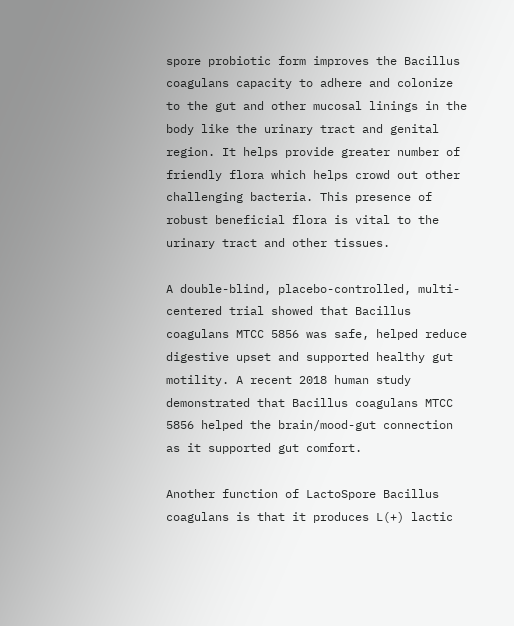spore probiotic form improves the Bacillus coagulans capacity to adhere and colonize to the gut and other mucosal linings in the body like the urinary tract and genital region. It helps provide greater number of friendly flora which helps crowd out other challenging bacteria. This presence of robust beneficial flora is vital to the urinary tract and other tissues.

A double-blind, placebo-controlled, multi-centered trial showed that Bacillus coagulans MTCC 5856 was safe, helped reduce digestive upset and supported healthy gut motility. A recent 2018 human study demonstrated that Bacillus coagulans MTCC 5856 helped the brain/mood-gut connection as it supported gut comfort.

Another function of LactoSpore Bacillus coagulans is that it produces L(+) lactic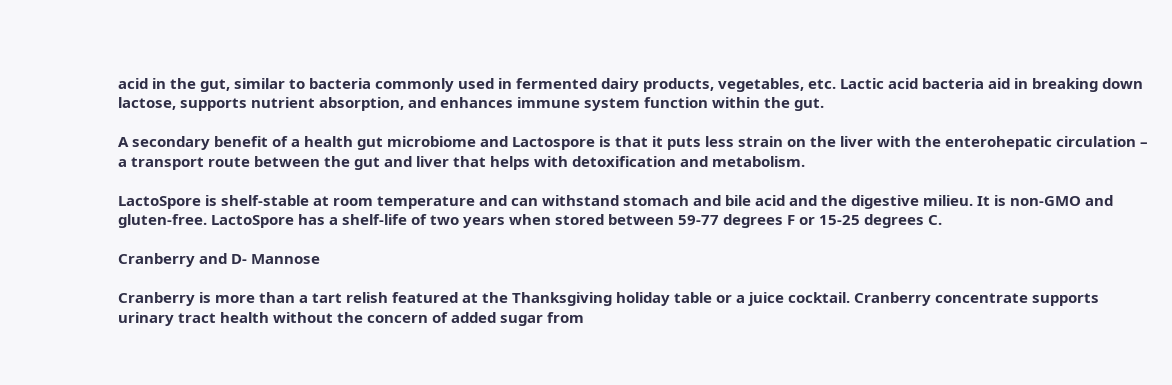acid in the gut, similar to bacteria commonly used in fermented dairy products, vegetables, etc. Lactic acid bacteria aid in breaking down lactose, supports nutrient absorption, and enhances immune system function within the gut.

A secondary benefit of a health gut microbiome and Lactospore is that it puts less strain on the liver with the enterohepatic circulation – a transport route between the gut and liver that helps with detoxification and metabolism.

LactoSpore is shelf-stable at room temperature and can withstand stomach and bile acid and the digestive milieu. It is non-GMO and gluten-free. LactoSpore has a shelf-life of two years when stored between 59-77 degrees F or 15-25 degrees C.

Cranberry and D- Mannose

Cranberry is more than a tart relish featured at the Thanksgiving holiday table or a juice cocktail. Cranberry concentrate supports urinary tract health without the concern of added sugar from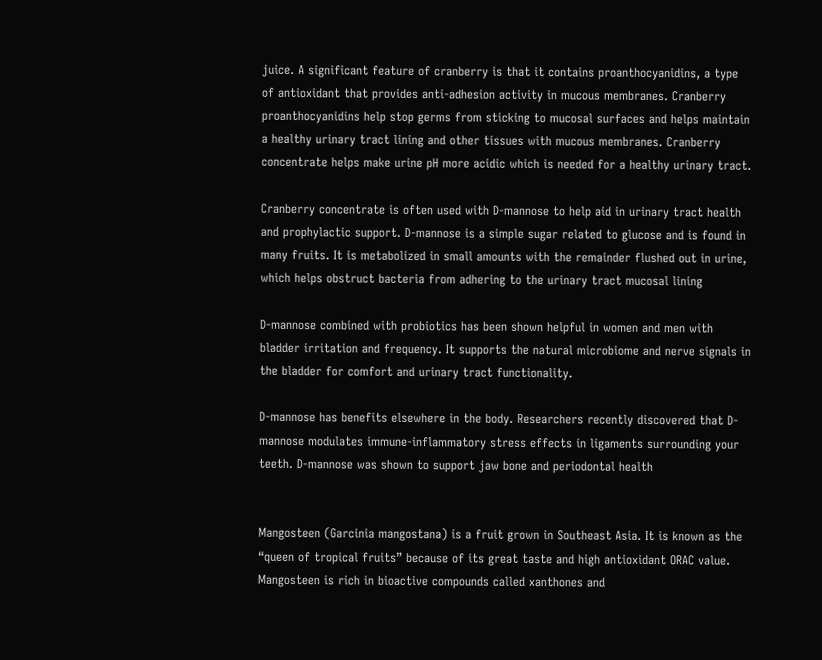juice. A significant feature of cranberry is that it contains proanthocyanidins, a type of antioxidant that provides anti-adhesion activity in mucous membranes. Cranberry proanthocyanidins help stop germs from sticking to mucosal surfaces and helps maintain a healthy urinary tract lining and other tissues with mucous membranes. Cranberry concentrate helps make urine pH more acidic which is needed for a healthy urinary tract.

Cranberry concentrate is often used with D-mannose to help aid in urinary tract health and prophylactic support. D-mannose is a simple sugar related to glucose and is found in many fruits. It is metabolized in small amounts with the remainder flushed out in urine, which helps obstruct bacteria from adhering to the urinary tract mucosal lining

D-mannose combined with probiotics has been shown helpful in women and men with bladder irritation and frequency. It supports the natural microbiome and nerve signals in the bladder for comfort and urinary tract functionality.

D-mannose has benefits elsewhere in the body. Researchers recently discovered that D-mannose modulates immune-inflammatory stress effects in ligaments surrounding your teeth. D-mannose was shown to support jaw bone and periodontal health


Mangosteen (Garcinia mangostana) is a fruit grown in Southeast Asia. It is known as the “queen of tropical fruits” because of its great taste and high antioxidant ORAC value. Mangosteen is rich in bioactive compounds called xanthones and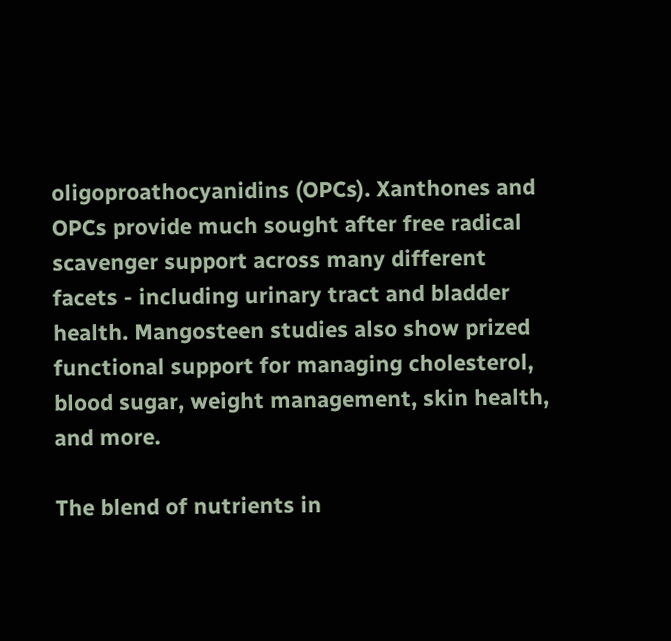oligoproathocyanidins (OPCs). Xanthones and OPCs provide much sought after free radical scavenger support across many different facets - including urinary tract and bladder health. Mangosteen studies also show prized functional support for managing cholesterol, blood sugar, weight management, skin health, and more.

The blend of nutrients in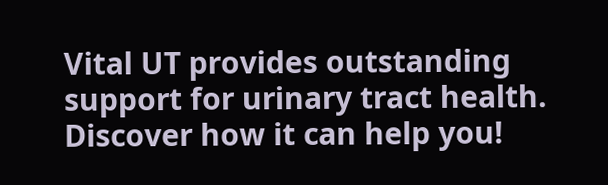Vital UT provides outstanding support for urinary tract health. Discover how it can help you!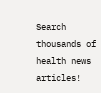Search thousands of health news articles!